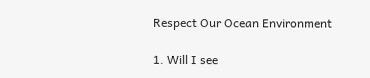Respect Our Ocean Environment

1. Will I see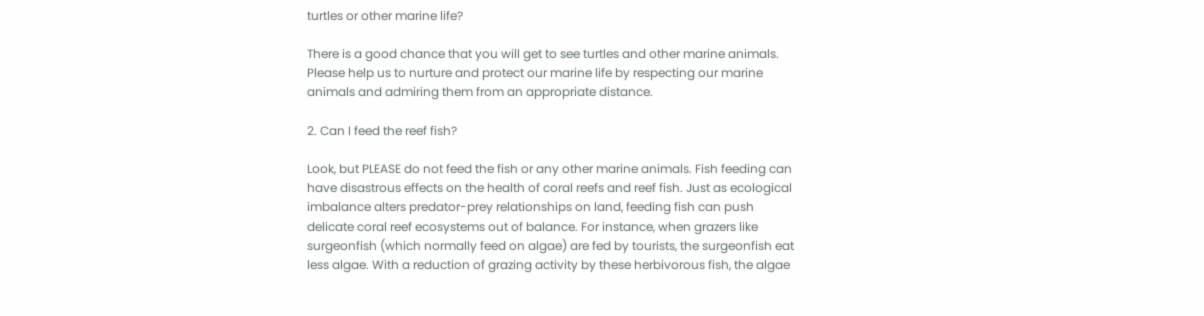turtles or other marine life?

There is a good chance that you will get to see turtles and other marine animals. Please help us to nurture and protect our marine life by respecting our marine animals and admiring them from an appropriate distance.

2. Can I feed the reef fish?

Look, but PLEASE do not feed the fish or any other marine animals. Fish feeding can have disastrous effects on the health of coral reefs and reef fish. Just as ecological imbalance alters predator-prey relationships on land, feeding fish can push delicate coral reef ecosystems out of balance. For instance, when grazers like surgeonfish (which normally feed on algae) are fed by tourists, the surgeonfish eat less algae. With a reduction of grazing activity by these herbivorous fish, the algae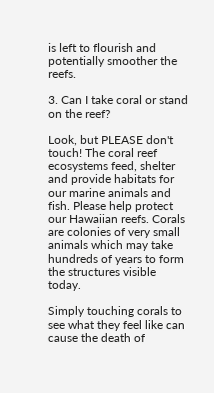is left to flourish and potentially smoother the reefs.

3. Can I take coral or stand on the reef?

Look, but PLEASE don't touch! The coral reef ecosystems feed, shelter and provide habitats for our marine animals and fish. Please help protect our Hawaiian reefs. Corals are colonies of very small animals which may take hundreds of years to form the structures visible today.

Simply touching corals to see what they feel like can cause the death of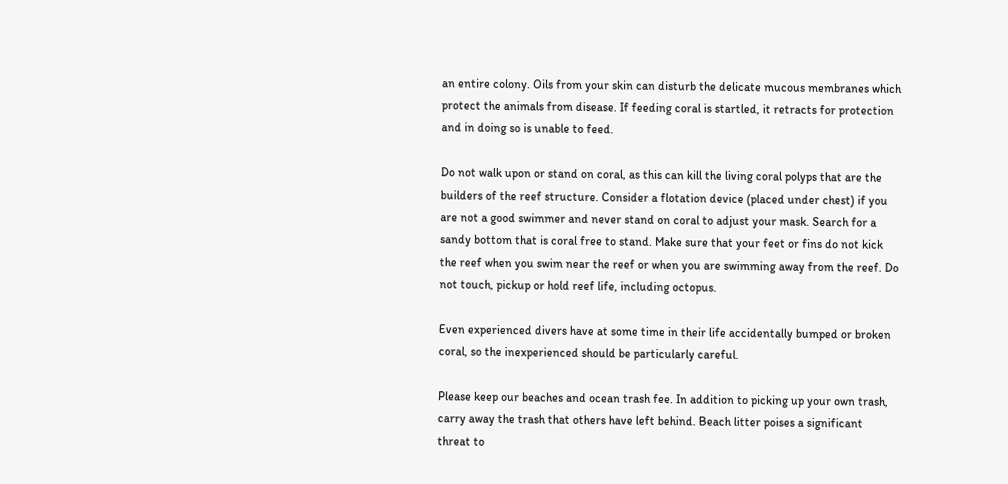an entire colony. Oils from your skin can disturb the delicate mucous membranes which protect the animals from disease. If feeding coral is startled, it retracts for protection and in doing so is unable to feed.

Do not walk upon or stand on coral, as this can kill the living coral polyps that are the builders of the reef structure. Consider a flotation device (placed under chest) if you are not a good swimmer and never stand on coral to adjust your mask. Search for a sandy bottom that is coral free to stand. Make sure that your feet or fins do not kick the reef when you swim near the reef or when you are swimming away from the reef. Do not touch, pickup or hold reef life, including octopus.

Even experienced divers have at some time in their life accidentally bumped or broken coral, so the inexperienced should be particularly careful.

Please keep our beaches and ocean trash fee. In addition to picking up your own trash, carry away the trash that others have left behind. Beach litter poises a significant threat to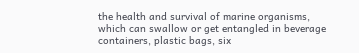the health and survival of marine organisms, which can swallow or get entangled in beverage containers, plastic bags, six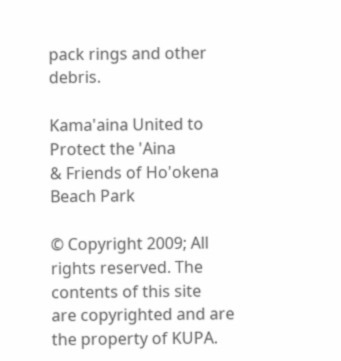pack rings and other debris.

Kama'aina United to Protect the 'Aina
& Friends of Ho'okena Beach Park

© Copyright 2009; All rights reserved. The contents of this site
are copyrighted and are the property of KUPA.